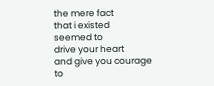the mere fact
that i existed
seemed to
drive your heart
and give you courage
to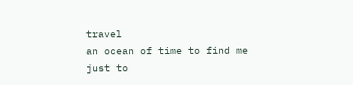travel
an ocean of time to find me
just to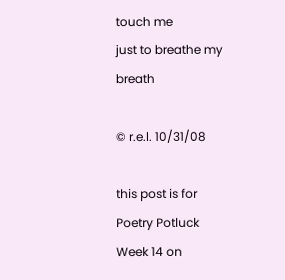touch me
just to breathe my breath

© r.e.l. 10/31/08

this post is for Poetry Potluck Week 14 on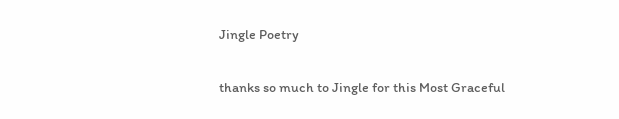Jingle Poetry

thanks so much to Jingle for this Most Graceful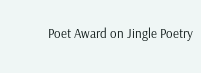Poet Award on Jingle Poetry